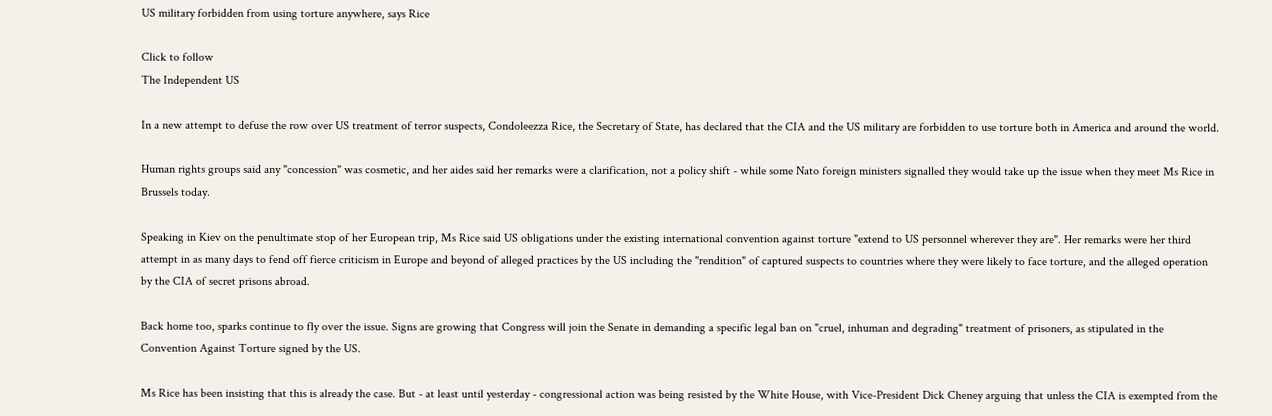US military forbidden from using torture anywhere, says Rice

Click to follow
The Independent US

In a new attempt to defuse the row over US treatment of terror suspects, Condoleezza Rice, the Secretary of State, has declared that the CIA and the US military are forbidden to use torture both in America and around the world.

Human rights groups said any "concession" was cosmetic, and her aides said her remarks were a clarification, not a policy shift - while some Nato foreign ministers signalled they would take up the issue when they meet Ms Rice in Brussels today.

Speaking in Kiev on the penultimate stop of her European trip, Ms Rice said US obligations under the existing international convention against torture "extend to US personnel wherever they are". Her remarks were her third attempt in as many days to fend off fierce criticism in Europe and beyond of alleged practices by the US including the "rendition" of captured suspects to countries where they were likely to face torture, and the alleged operation by the CIA of secret prisons abroad.

Back home too, sparks continue to fly over the issue. Signs are growing that Congress will join the Senate in demanding a specific legal ban on "cruel, inhuman and degrading" treatment of prisoners, as stipulated in the Convention Against Torture signed by the US.

Ms Rice has been insisting that this is already the case. But - at least until yesterday - congressional action was being resisted by the White House, with Vice-President Dick Cheney arguing that unless the CIA is exempted from the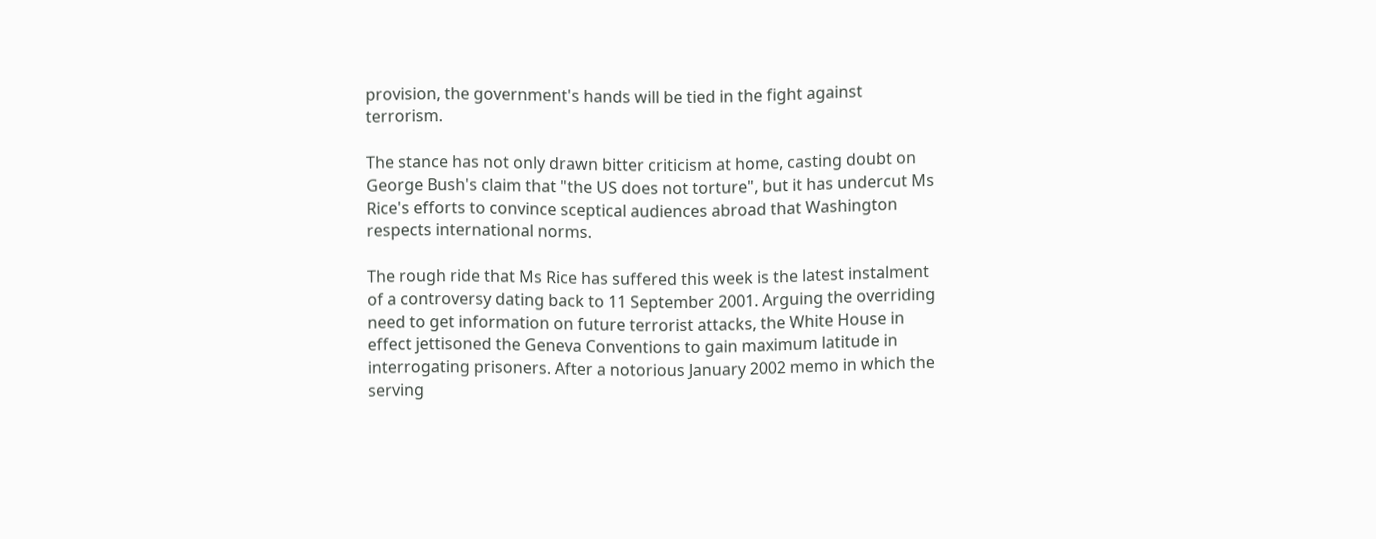provision, the government's hands will be tied in the fight against terrorism.

The stance has not only drawn bitter criticism at home, casting doubt on George Bush's claim that "the US does not torture", but it has undercut Ms Rice's efforts to convince sceptical audiences abroad that Washington respects international norms.

The rough ride that Ms Rice has suffered this week is the latest instalment of a controversy dating back to 11 September 2001. Arguing the overriding need to get information on future terrorist attacks, the White House in effect jettisoned the Geneva Conventions to gain maximum latitude in interrogating prisoners. After a notorious January 2002 memo in which the serving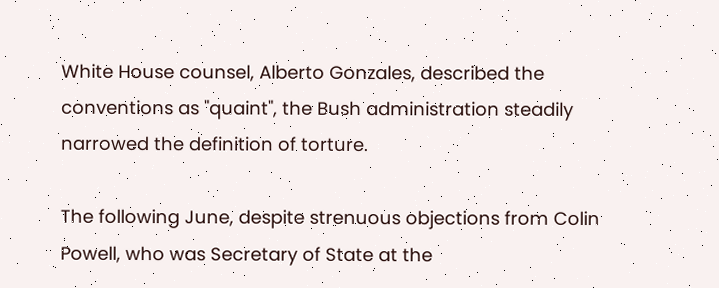White House counsel, Alberto Gonzales, described the conventions as "quaint", the Bush administration steadily narrowed the definition of torture.

The following June, despite strenuous objections from Colin Powell, who was Secretary of State at the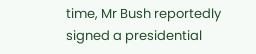time, Mr Bush reportedly signed a presidential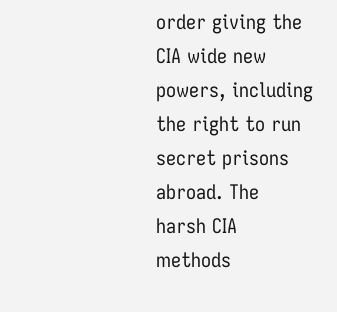order giving the CIA wide new powers, including the right to run secret prisons abroad. The harsh CIA methods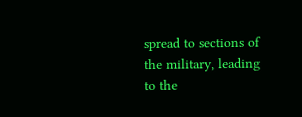spread to sections of the military, leading to the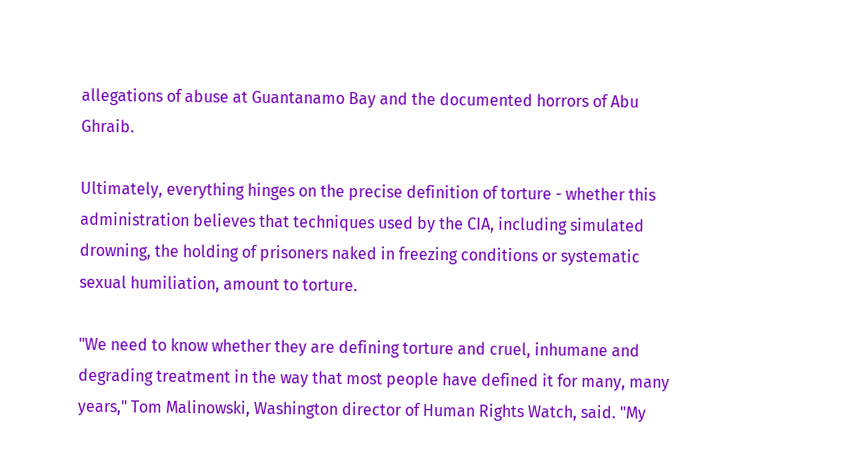allegations of abuse at Guantanamo Bay and the documented horrors of Abu Ghraib.

Ultimately, everything hinges on the precise definition of torture - whether this administration believes that techniques used by the CIA, including simulated drowning, the holding of prisoners naked in freezing conditions or systematic sexual humiliation, amount to torture.

"We need to know whether they are defining torture and cruel, inhumane and degrading treatment in the way that most people have defined it for many, many years," Tom Malinowski, Washington director of Human Rights Watch, said. "My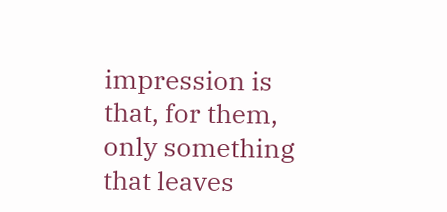impression is that, for them, only something that leaves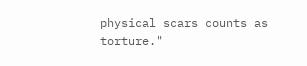physical scars counts as torture."